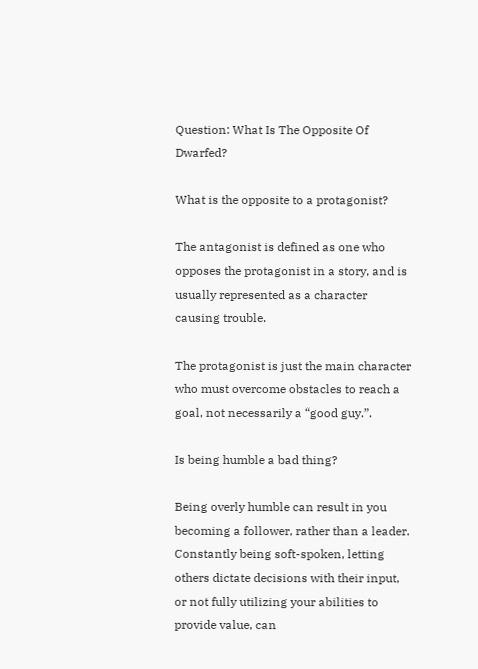Question: What Is The Opposite Of Dwarfed?

What is the opposite to a protagonist?

The antagonist is defined as one who opposes the protagonist in a story, and is usually represented as a character causing trouble.

The protagonist is just the main character who must overcome obstacles to reach a goal, not necessarily a “good guy.”.

Is being humble a bad thing?

Being overly humble can result in you becoming a follower, rather than a leader. Constantly being soft-spoken, letting others dictate decisions with their input, or not fully utilizing your abilities to provide value, can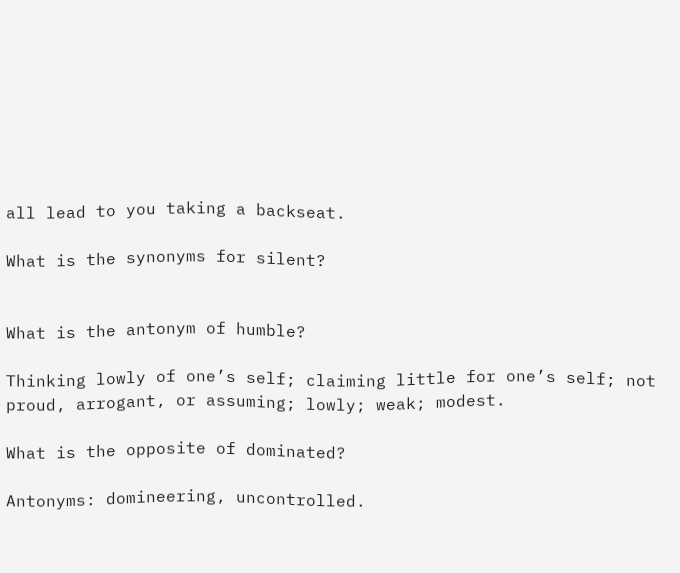all lead to you taking a backseat.

What is the synonyms for silent?


What is the antonym of humble?

Thinking lowly of one’s self; claiming little for one’s self; not proud, arrogant, or assuming; lowly; weak; modest.

What is the opposite of dominated?

Antonyms: domineering, uncontrolled.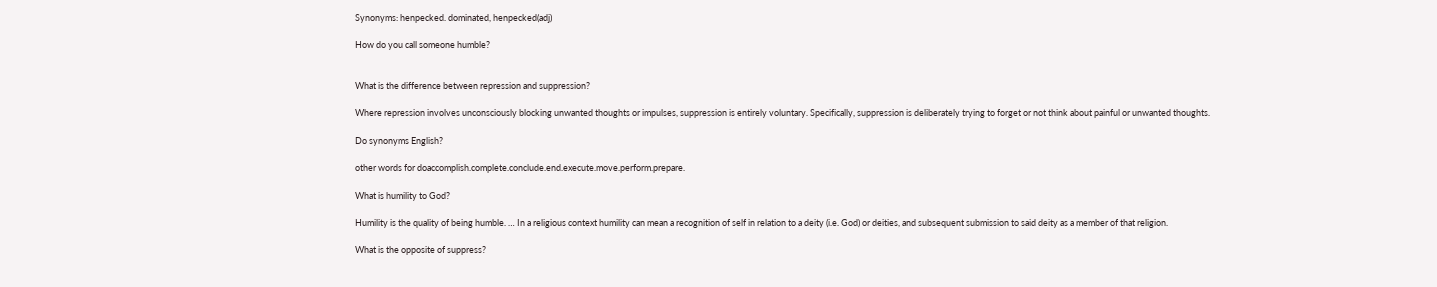Synonyms: henpecked. dominated, henpecked(adj)

How do you call someone humble?


What is the difference between repression and suppression?

Where repression involves unconsciously blocking unwanted thoughts or impulses, suppression is entirely voluntary. Specifically, suppression is deliberately trying to forget or not think about painful or unwanted thoughts.

Do synonyms English?

other words for doaccomplish.complete.conclude.end.execute.move.perform.prepare.

What is humility to God?

Humility is the quality of being humble. … In a religious context humility can mean a recognition of self in relation to a deity (i.e. God) or deities, and subsequent submission to said deity as a member of that religion.

What is the opposite of suppress?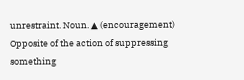unrestraint. Noun. ▲ (encouragement) Opposite of the action of suppressing something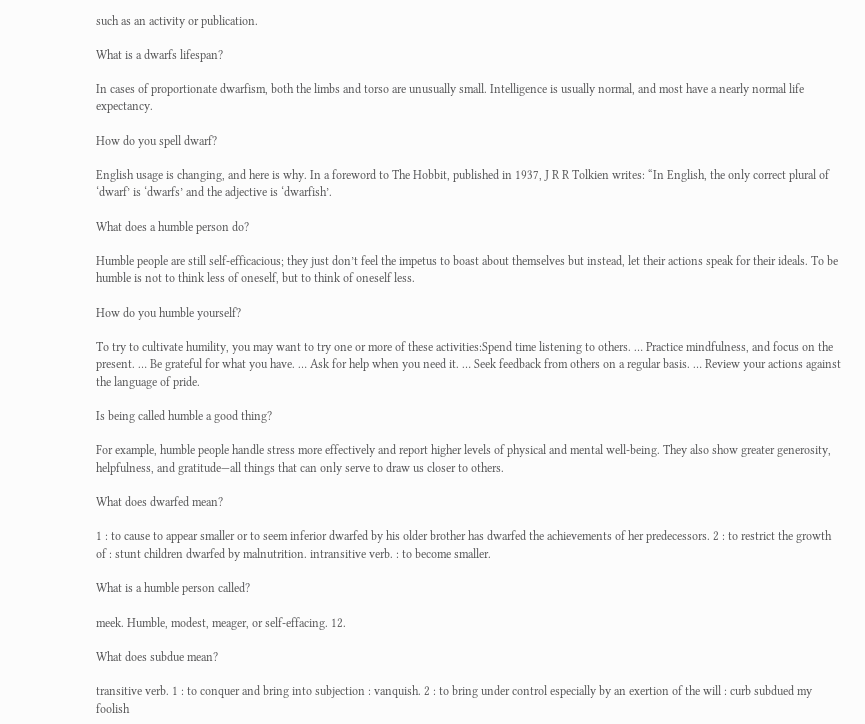such as an activity or publication.

What is a dwarfs lifespan?

In cases of proportionate dwarfism, both the limbs and torso are unusually small. Intelligence is usually normal, and most have a nearly normal life expectancy.

How do you spell dwarf?

English usage is changing, and here is why. In a foreword to The Hobbit, published in 1937, J R R Tolkien writes: “In English, the only correct plural of ‘dwarf’ is ‘dwarfs’ and the adjective is ‘dwarfish’.

What does a humble person do?

Humble people are still self-efficacious; they just don’t feel the impetus to boast about themselves but instead, let their actions speak for their ideals. To be humble is not to think less of oneself, but to think of oneself less.

How do you humble yourself?

To try to cultivate humility, you may want to try one or more of these activities:Spend time listening to others. … Practice mindfulness, and focus on the present. … Be grateful for what you have. … Ask for help when you need it. … Seek feedback from others on a regular basis. … Review your actions against the language of pride.

Is being called humble a good thing?

For example, humble people handle stress more effectively and report higher levels of physical and mental well-being. They also show greater generosity, helpfulness, and gratitude—all things that can only serve to draw us closer to others.

What does dwarfed mean?

1 : to cause to appear smaller or to seem inferior dwarfed by his older brother has dwarfed the achievements of her predecessors. 2 : to restrict the growth of : stunt children dwarfed by malnutrition. intransitive verb. : to become smaller.

What is a humble person called?

meek. Humble, modest, meager, or self-effacing. 12.

What does subdue mean?

transitive verb. 1 : to conquer and bring into subjection : vanquish. 2 : to bring under control especially by an exertion of the will : curb subdued my foolish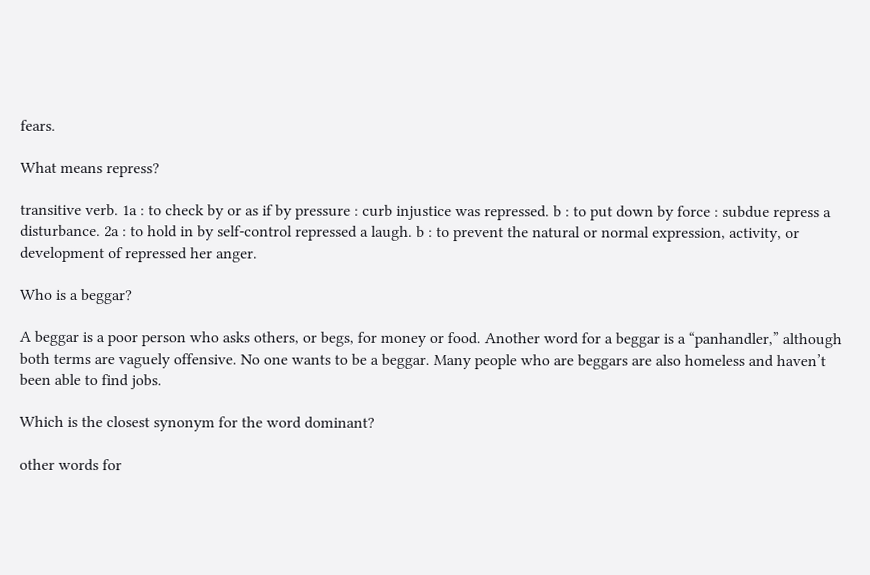fears.

What means repress?

transitive verb. 1a : to check by or as if by pressure : curb injustice was repressed. b : to put down by force : subdue repress a disturbance. 2a : to hold in by self-control repressed a laugh. b : to prevent the natural or normal expression, activity, or development of repressed her anger.

Who is a beggar?

A beggar is a poor person who asks others, or begs, for money or food. Another word for a beggar is a “panhandler,” although both terms are vaguely offensive. No one wants to be a beggar. Many people who are beggars are also homeless and haven’t been able to find jobs.

Which is the closest synonym for the word dominant?

other words for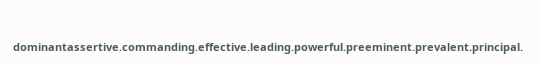dominantassertive.commanding.effective.leading.powerful.preeminent.prevalent.principal.